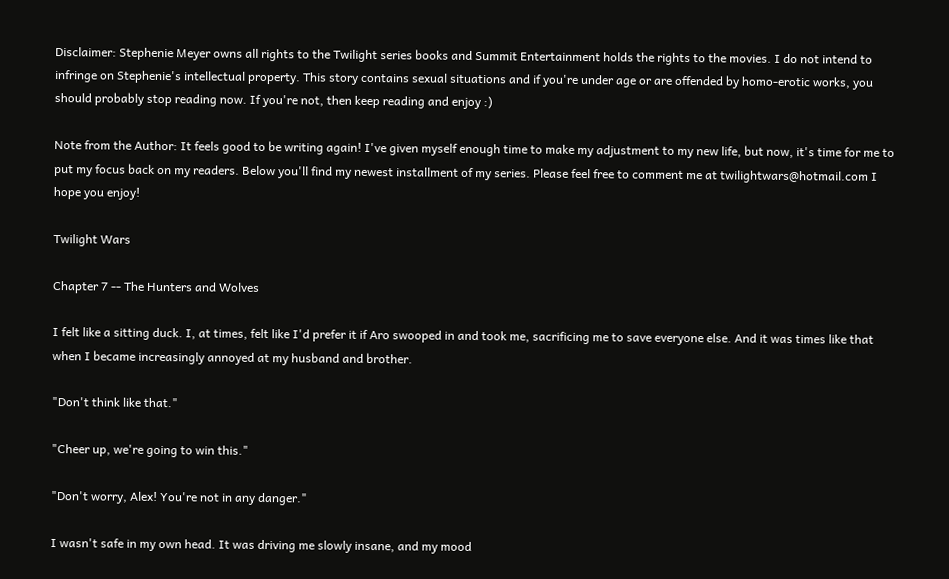Disclaimer: Stephenie Meyer owns all rights to the Twilight series books and Summit Entertainment holds the rights to the movies. I do not intend to infringe on Stephenie's intellectual property. This story contains sexual situations and if you're under age or are offended by homo-erotic works, you should probably stop reading now. If you're not, then keep reading and enjoy :)

Note from the Author: It feels good to be writing again! I've given myself enough time to make my adjustment to my new life, but now, it's time for me to put my focus back on my readers. Below you'll find my newest installment of my series. Please feel free to comment me at twilightwars@hotmail.com I hope you enjoy!

Twilight Wars

Chapter 7 -- The Hunters and Wolves

I felt like a sitting duck. I, at times, felt like I'd prefer it if Aro swooped in and took me, sacrificing me to save everyone else. And it was times like that when I became increasingly annoyed at my husband and brother.

"Don't think like that."

"Cheer up, we're going to win this."

"Don't worry, Alex! You're not in any danger."

I wasn't safe in my own head. It was driving me slowly insane, and my mood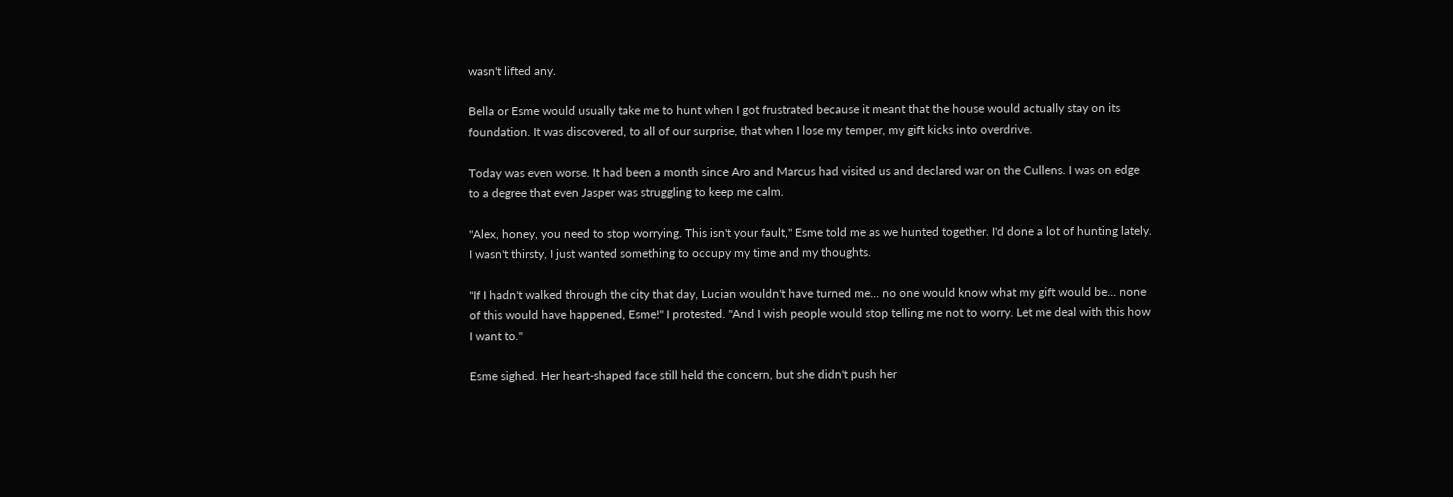wasn't lifted any.

Bella or Esme would usually take me to hunt when I got frustrated because it meant that the house would actually stay on its foundation. It was discovered, to all of our surprise, that when I lose my temper, my gift kicks into overdrive.

Today was even worse. It had been a month since Aro and Marcus had visited us and declared war on the Cullens. I was on edge to a degree that even Jasper was struggling to keep me calm.

"Alex, honey, you need to stop worrying. This isn't your fault," Esme told me as we hunted together. I'd done a lot of hunting lately. I wasn't thirsty, I just wanted something to occupy my time and my thoughts.

"If I hadn't walked through the city that day, Lucian wouldn't have turned me... no one would know what my gift would be... none of this would have happened, Esme!" I protested. "And I wish people would stop telling me not to worry. Let me deal with this how I want to."

Esme sighed. Her heart-shaped face still held the concern, but she didn't push her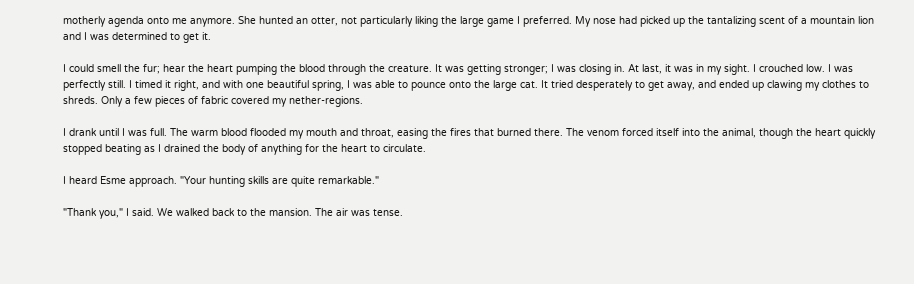motherly agenda onto me anymore. She hunted an otter, not particularly liking the large game I preferred. My nose had picked up the tantalizing scent of a mountain lion and I was determined to get it.

I could smell the fur; hear the heart pumping the blood through the creature. It was getting stronger; I was closing in. At last, it was in my sight. I crouched low. I was perfectly still. I timed it right, and with one beautiful spring, I was able to pounce onto the large cat. It tried desperately to get away, and ended up clawing my clothes to shreds. Only a few pieces of fabric covered my nether-regions.

I drank until I was full. The warm blood flooded my mouth and throat, easing the fires that burned there. The venom forced itself into the animal, though the heart quickly stopped beating as I drained the body of anything for the heart to circulate.

I heard Esme approach. "Your hunting skills are quite remarkable."

"Thank you," I said. We walked back to the mansion. The air was tense.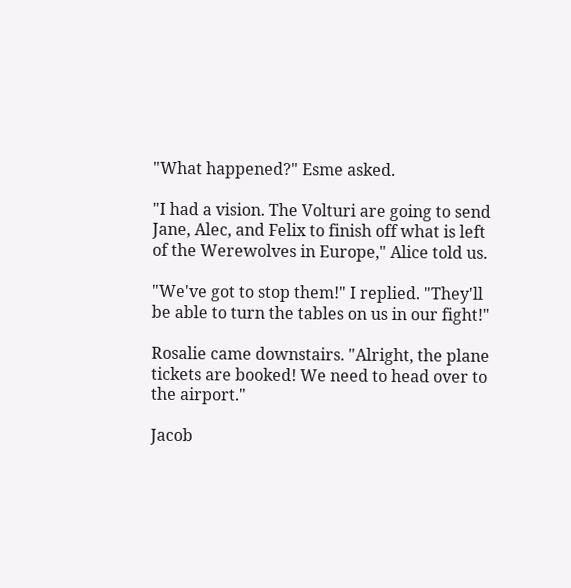"What happened?" Esme asked.

"I had a vision. The Volturi are going to send Jane, Alec, and Felix to finish off what is left of the Werewolves in Europe," Alice told us.

"We've got to stop them!" I replied. "They'll be able to turn the tables on us in our fight!"

Rosalie came downstairs. "Alright, the plane tickets are booked! We need to head over to the airport."

Jacob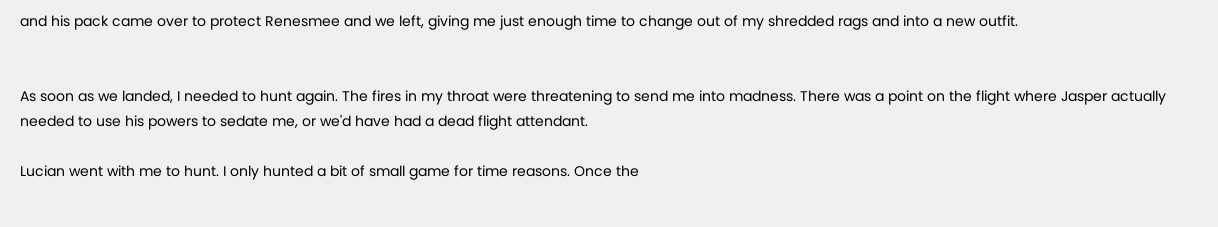and his pack came over to protect Renesmee and we left, giving me just enough time to change out of my shredded rags and into a new outfit.


As soon as we landed, I needed to hunt again. The fires in my throat were threatening to send me into madness. There was a point on the flight where Jasper actually needed to use his powers to sedate me, or we'd have had a dead flight attendant.

Lucian went with me to hunt. I only hunted a bit of small game for time reasons. Once the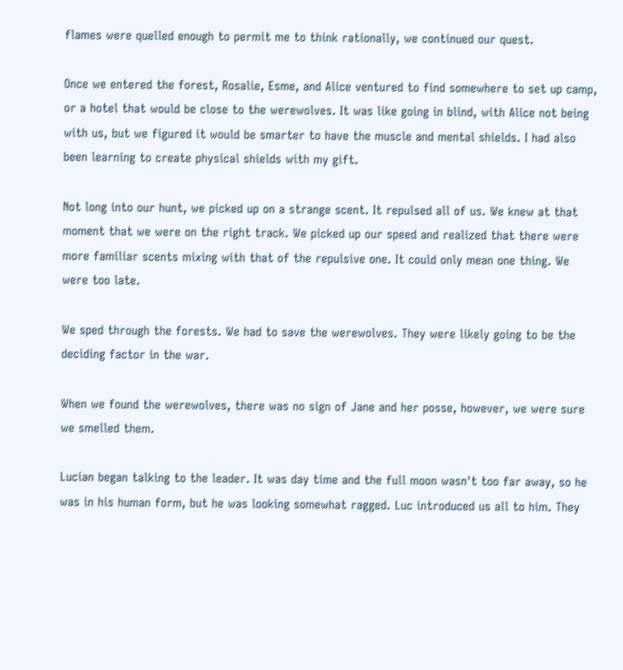flames were quelled enough to permit me to think rationally, we continued our quest.

Once we entered the forest, Rosalie, Esme, and Alice ventured to find somewhere to set up camp, or a hotel that would be close to the werewolves. It was like going in blind, with Alice not being with us, but we figured it would be smarter to have the muscle and mental shields. I had also been learning to create physical shields with my gift.

Not long into our hunt, we picked up on a strange scent. It repulsed all of us. We knew at that moment that we were on the right track. We picked up our speed and realized that there were more familiar scents mixing with that of the repulsive one. It could only mean one thing. We were too late.

We sped through the forests. We had to save the werewolves. They were likely going to be the deciding factor in the war.

When we found the werewolves, there was no sign of Jane and her posse, however, we were sure we smelled them.

Lucian began talking to the leader. It was day time and the full moon wasn't too far away, so he was in his human form, but he was looking somewhat ragged. Luc introduced us all to him. They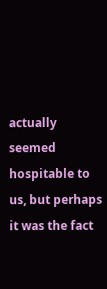actually seemed hospitable to us, but perhaps it was the fact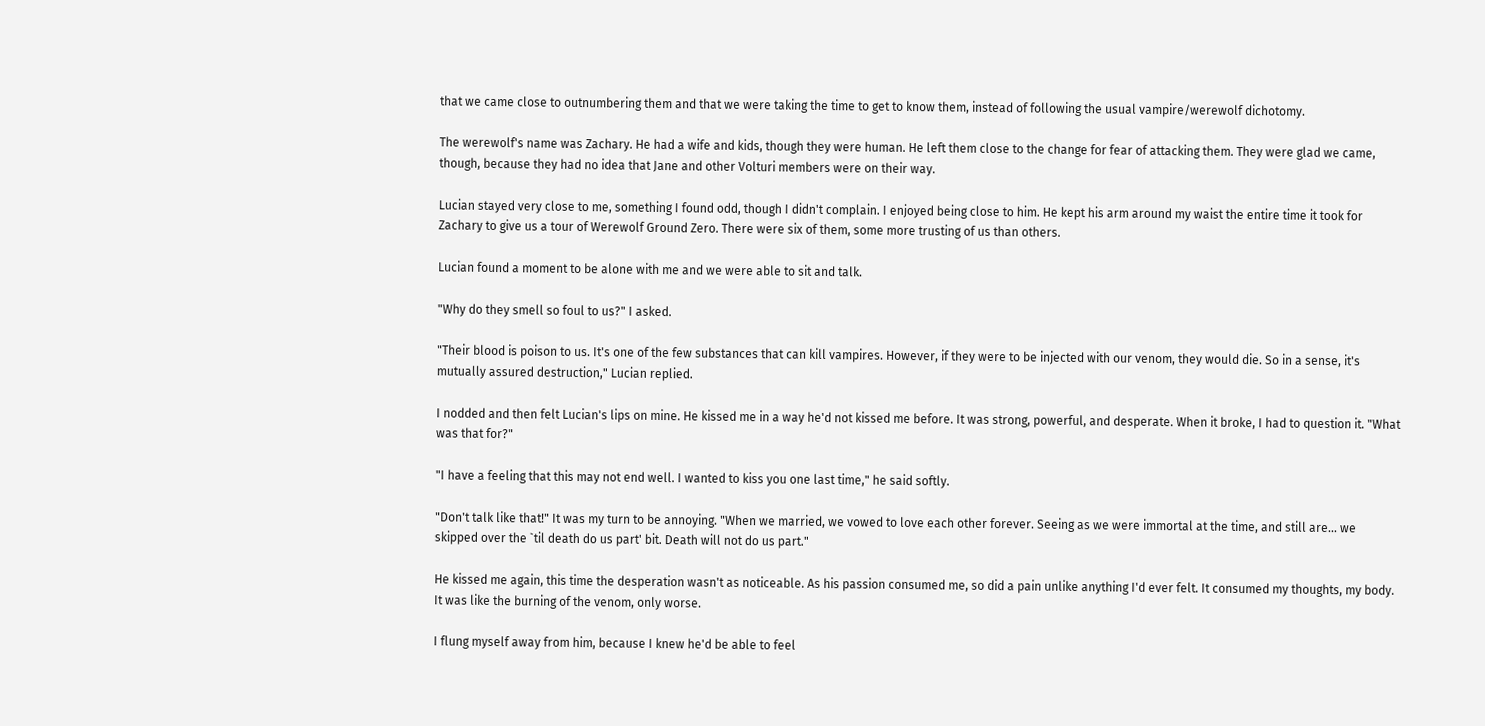that we came close to outnumbering them and that we were taking the time to get to know them, instead of following the usual vampire/werewolf dichotomy.

The werewolf's name was Zachary. He had a wife and kids, though they were human. He left them close to the change for fear of attacking them. They were glad we came, though, because they had no idea that Jane and other Volturi members were on their way.

Lucian stayed very close to me, something I found odd, though I didn't complain. I enjoyed being close to him. He kept his arm around my waist the entire time it took for Zachary to give us a tour of Werewolf Ground Zero. There were six of them, some more trusting of us than others.

Lucian found a moment to be alone with me and we were able to sit and talk.

"Why do they smell so foul to us?" I asked.

"Their blood is poison to us. It's one of the few substances that can kill vampires. However, if they were to be injected with our venom, they would die. So in a sense, it's mutually assured destruction," Lucian replied.

I nodded and then felt Lucian's lips on mine. He kissed me in a way he'd not kissed me before. It was strong, powerful, and desperate. When it broke, I had to question it. "What was that for?"

"I have a feeling that this may not end well. I wanted to kiss you one last time," he said softly.

"Don't talk like that!" It was my turn to be annoying. "When we married, we vowed to love each other forever. Seeing as we were immortal at the time, and still are... we skipped over the `til death do us part' bit. Death will not do us part."

He kissed me again, this time the desperation wasn't as noticeable. As his passion consumed me, so did a pain unlike anything I'd ever felt. It consumed my thoughts, my body. It was like the burning of the venom, only worse.

I flung myself away from him, because I knew he'd be able to feel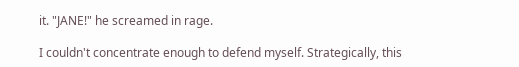it. "JANE!" he screamed in rage.

I couldn't concentrate enough to defend myself. Strategically, this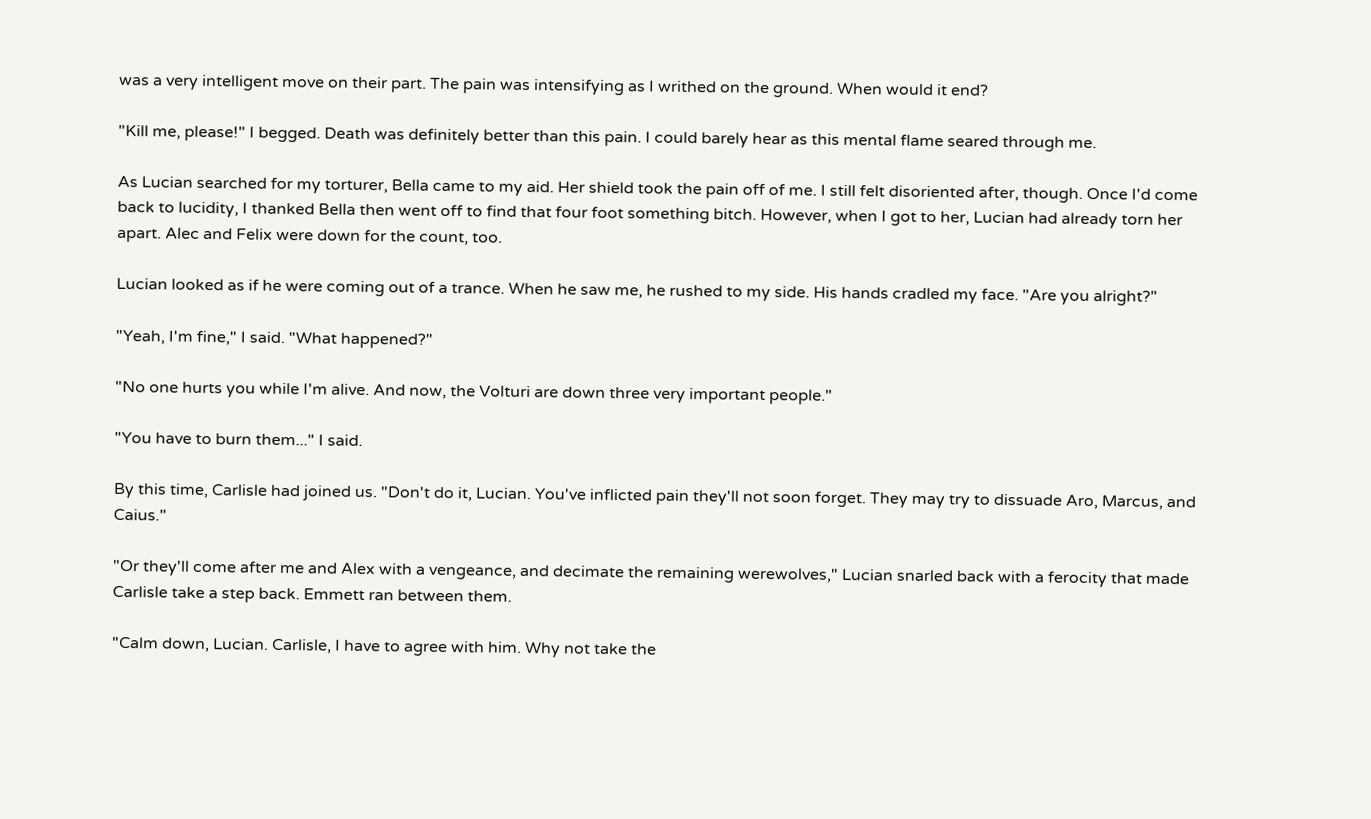was a very intelligent move on their part. The pain was intensifying as I writhed on the ground. When would it end?

"Kill me, please!" I begged. Death was definitely better than this pain. I could barely hear as this mental flame seared through me.

As Lucian searched for my torturer, Bella came to my aid. Her shield took the pain off of me. I still felt disoriented after, though. Once I'd come back to lucidity, I thanked Bella then went off to find that four foot something bitch. However, when I got to her, Lucian had already torn her apart. Alec and Felix were down for the count, too.

Lucian looked as if he were coming out of a trance. When he saw me, he rushed to my side. His hands cradled my face. "Are you alright?"

"Yeah, I'm fine," I said. "What happened?"

"No one hurts you while I'm alive. And now, the Volturi are down three very important people."

"You have to burn them..." I said.

By this time, Carlisle had joined us. "Don't do it, Lucian. You've inflicted pain they'll not soon forget. They may try to dissuade Aro, Marcus, and Caius."

"Or they'll come after me and Alex with a vengeance, and decimate the remaining werewolves," Lucian snarled back with a ferocity that made Carlisle take a step back. Emmett ran between them.

"Calm down, Lucian. Carlisle, I have to agree with him. Why not take the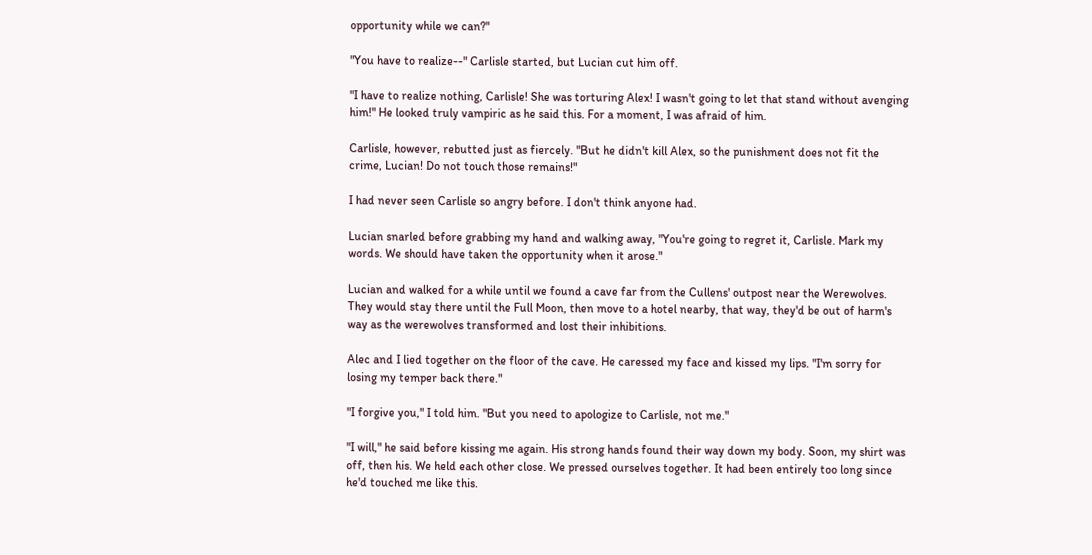opportunity while we can?"

"You have to realize--" Carlisle started, but Lucian cut him off.

"I have to realize nothing, Carlisle! She was torturing Alex! I wasn't going to let that stand without avenging him!" He looked truly vampiric as he said this. For a moment, I was afraid of him.

Carlisle, however, rebutted just as fiercely. "But he didn't kill Alex, so the punishment does not fit the crime, Lucian! Do not touch those remains!"

I had never seen Carlisle so angry before. I don't think anyone had.

Lucian snarled before grabbing my hand and walking away, "You're going to regret it, Carlisle. Mark my words. We should have taken the opportunity when it arose."

Lucian and walked for a while until we found a cave far from the Cullens' outpost near the Werewolves. They would stay there until the Full Moon, then move to a hotel nearby, that way, they'd be out of harm's way as the werewolves transformed and lost their inhibitions.

Alec and I lied together on the floor of the cave. He caressed my face and kissed my lips. "I'm sorry for losing my temper back there."

"I forgive you," I told him. "But you need to apologize to Carlisle, not me."

"I will," he said before kissing me again. His strong hands found their way down my body. Soon, my shirt was off, then his. We held each other close. We pressed ourselves together. It had been entirely too long since he'd touched me like this.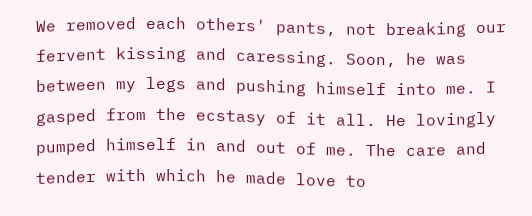We removed each others' pants, not breaking our fervent kissing and caressing. Soon, he was between my legs and pushing himself into me. I gasped from the ecstasy of it all. He lovingly pumped himself in and out of me. The care and tender with which he made love to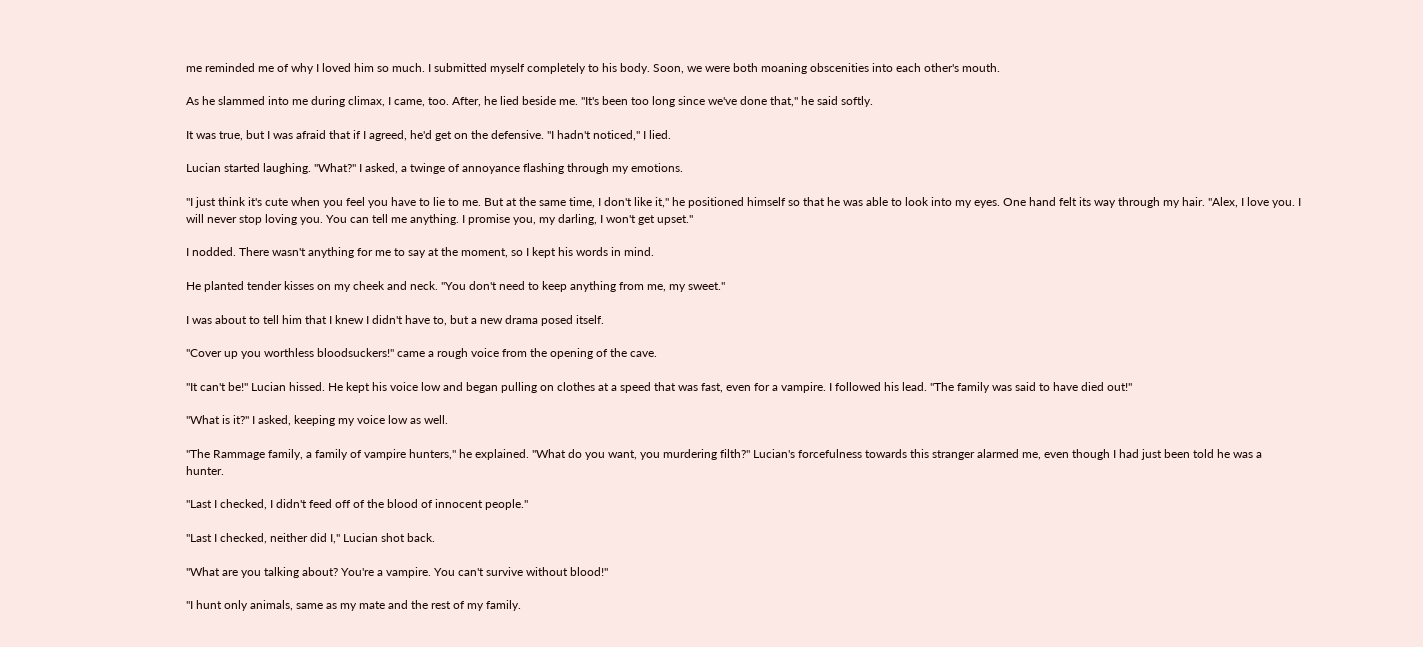me reminded me of why I loved him so much. I submitted myself completely to his body. Soon, we were both moaning obscenities into each other's mouth.

As he slammed into me during climax, I came, too. After, he lied beside me. "It's been too long since we've done that," he said softly.

It was true, but I was afraid that if I agreed, he'd get on the defensive. "I hadn't noticed," I lied.

Lucian started laughing. "What?" I asked, a twinge of annoyance flashing through my emotions.

"I just think it's cute when you feel you have to lie to me. But at the same time, I don't like it," he positioned himself so that he was able to look into my eyes. One hand felt its way through my hair. "Alex, I love you. I will never stop loving you. You can tell me anything. I promise you, my darling, I won't get upset."

I nodded. There wasn't anything for me to say at the moment, so I kept his words in mind.

He planted tender kisses on my cheek and neck. "You don't need to keep anything from me, my sweet."

I was about to tell him that I knew I didn't have to, but a new drama posed itself.

"Cover up you worthless bloodsuckers!" came a rough voice from the opening of the cave.

"It can't be!" Lucian hissed. He kept his voice low and began pulling on clothes at a speed that was fast, even for a vampire. I followed his lead. "The family was said to have died out!"

"What is it?" I asked, keeping my voice low as well.

"The Rammage family, a family of vampire hunters," he explained. "What do you want, you murdering filth?" Lucian's forcefulness towards this stranger alarmed me, even though I had just been told he was a hunter.

"Last I checked, I didn't feed off of the blood of innocent people."

"Last I checked, neither did I," Lucian shot back.

"What are you talking about? You're a vampire. You can't survive without blood!"

"I hunt only animals, same as my mate and the rest of my family.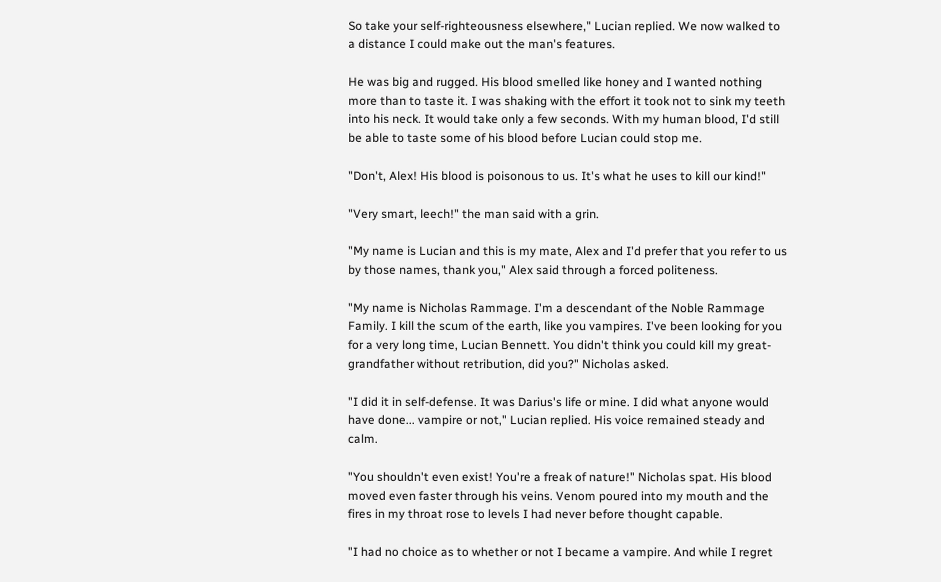So take your self-righteousness elsewhere," Lucian replied. We now walked to a distance I could make out the man's features.

He was big and rugged. His blood smelled like honey and I wanted nothing more than to taste it. I was shaking with the effort it took not to sink my teeth into his neck. It would take only a few seconds. With my human blood, I'd still be able to taste some of his blood before Lucian could stop me.

"Don't, Alex! His blood is poisonous to us. It's what he uses to kill our kind!"

"Very smart, leech!" the man said with a grin.

"My name is Lucian and this is my mate, Alex and I'd prefer that you refer to us by those names, thank you," Alex said through a forced politeness.

"My name is Nicholas Rammage. I'm a descendant of the Noble Rammage Family. I kill the scum of the earth, like you vampires. I've been looking for you for a very long time, Lucian Bennett. You didn't think you could kill my great-grandfather without retribution, did you?" Nicholas asked.

"I did it in self-defense. It was Darius's life or mine. I did what anyone would have done... vampire or not," Lucian replied. His voice remained steady and calm.

"You shouldn't even exist! You're a freak of nature!" Nicholas spat. His blood moved even faster through his veins. Venom poured into my mouth and the fires in my throat rose to levels I had never before thought capable.

"I had no choice as to whether or not I became a vampire. And while I regret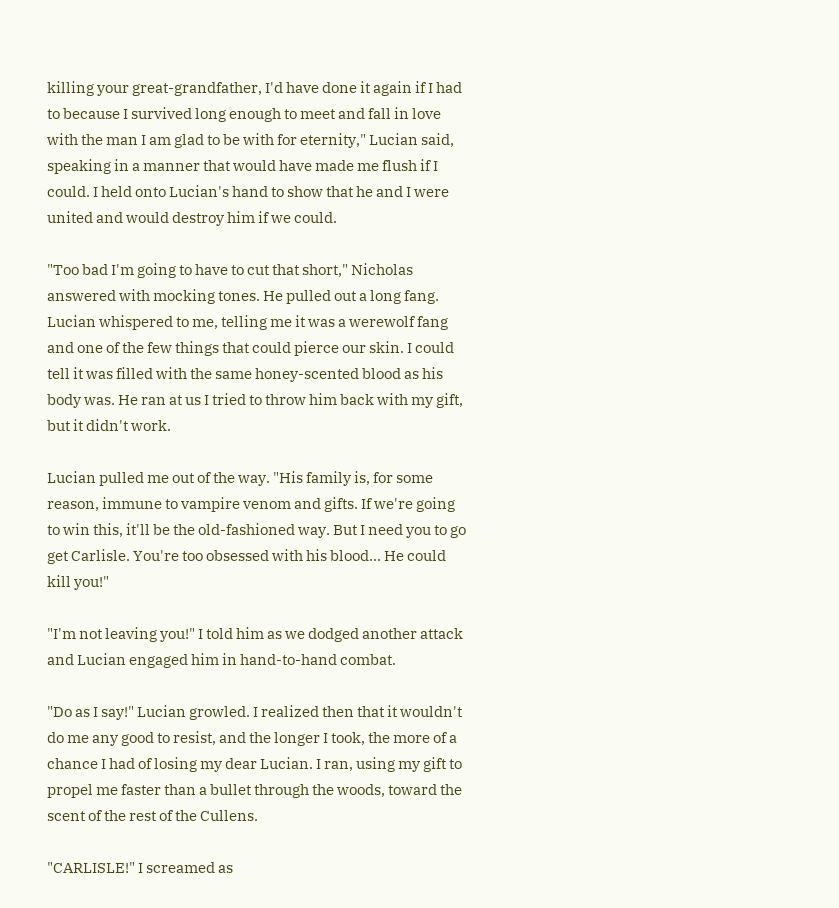killing your great-grandfather, I'd have done it again if I had to because I survived long enough to meet and fall in love with the man I am glad to be with for eternity," Lucian said, speaking in a manner that would have made me flush if I could. I held onto Lucian's hand to show that he and I were united and would destroy him if we could.

"Too bad I'm going to have to cut that short," Nicholas answered with mocking tones. He pulled out a long fang. Lucian whispered to me, telling me it was a werewolf fang and one of the few things that could pierce our skin. I could tell it was filled with the same honey-scented blood as his body was. He ran at us I tried to throw him back with my gift, but it didn't work.

Lucian pulled me out of the way. "His family is, for some reason, immune to vampire venom and gifts. If we're going to win this, it'll be the old-fashioned way. But I need you to go get Carlisle. You're too obsessed with his blood... He could kill you!"

"I'm not leaving you!" I told him as we dodged another attack and Lucian engaged him in hand-to-hand combat.

"Do as I say!" Lucian growled. I realized then that it wouldn't do me any good to resist, and the longer I took, the more of a chance I had of losing my dear Lucian. I ran, using my gift to propel me faster than a bullet through the woods, toward the scent of the rest of the Cullens.

"CARLISLE!" I screamed as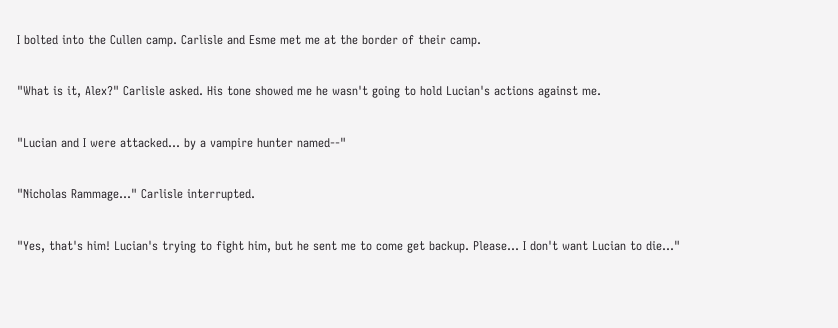I bolted into the Cullen camp. Carlisle and Esme met me at the border of their camp.

"What is it, Alex?" Carlisle asked. His tone showed me he wasn't going to hold Lucian's actions against me.

"Lucian and I were attacked... by a vampire hunter named--"

"Nicholas Rammage..." Carlisle interrupted.

"Yes, that's him! Lucian's trying to fight him, but he sent me to come get backup. Please... I don't want Lucian to die..."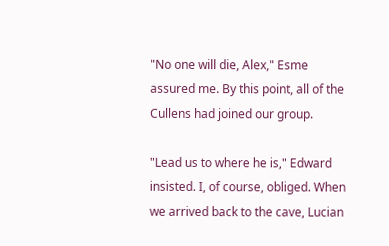"No one will die, Alex," Esme assured me. By this point, all of the Cullens had joined our group.

"Lead us to where he is," Edward insisted. I, of course, obliged. When we arrived back to the cave, Lucian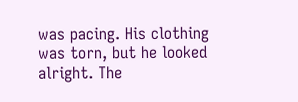was pacing. His clothing was torn, but he looked alright. The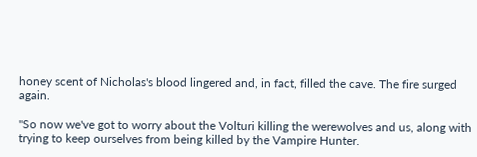honey scent of Nicholas's blood lingered and, in fact, filled the cave. The fire surged again.

"So now we've got to worry about the Volturi killing the werewolves and us, along with trying to keep ourselves from being killed by the Vampire Hunter.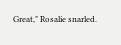Great," Rosalie snarled.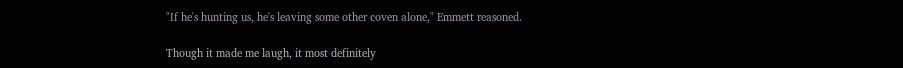"If he's hunting us, he's leaving some other coven alone," Emmett reasoned.

Though it made me laugh, it most definitely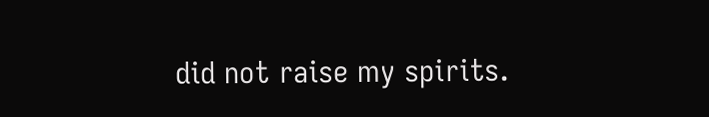did not raise my spirits.